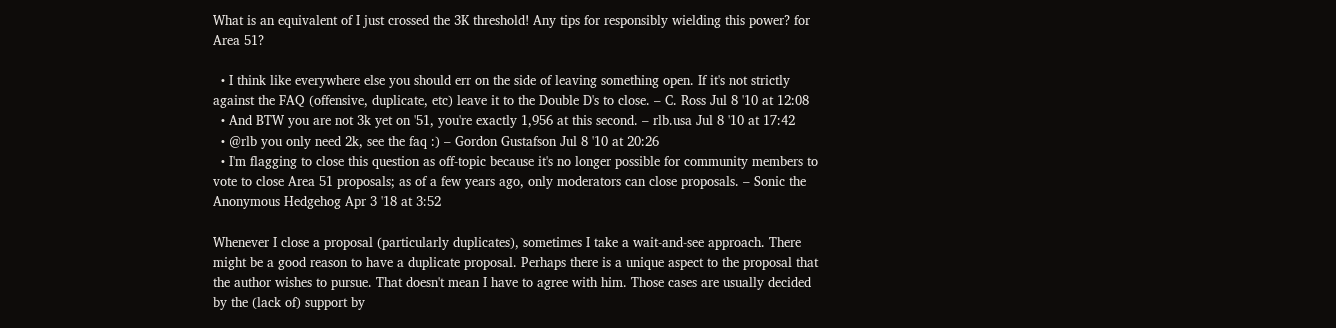What is an equivalent of I just crossed the 3K threshold! Any tips for responsibly wielding this power? for Area 51?

  • I think like everywhere else you should err on the side of leaving something open. If it's not strictly against the FAQ (offensive, duplicate, etc) leave it to the Double D's to close. – C. Ross Jul 8 '10 at 12:08
  • And BTW you are not 3k yet on '51, you're exactly 1,956 at this second. – rlb.usa Jul 8 '10 at 17:42
  • @rlb you only need 2k, see the faq :) – Gordon Gustafson Jul 8 '10 at 20:26
  • I'm flagging to close this question as off-topic because it's no longer possible for community members to vote to close Area 51 proposals; as of a few years ago, only moderators can close proposals. – Sonic the Anonymous Hedgehog Apr 3 '18 at 3:52

Whenever I close a proposal (particularly duplicates), sometimes I take a wait-and-see approach. There might be a good reason to have a duplicate proposal. Perhaps there is a unique aspect to the proposal that the author wishes to pursue. That doesn't mean I have to agree with him. Those cases are usually decided by the (lack of) support by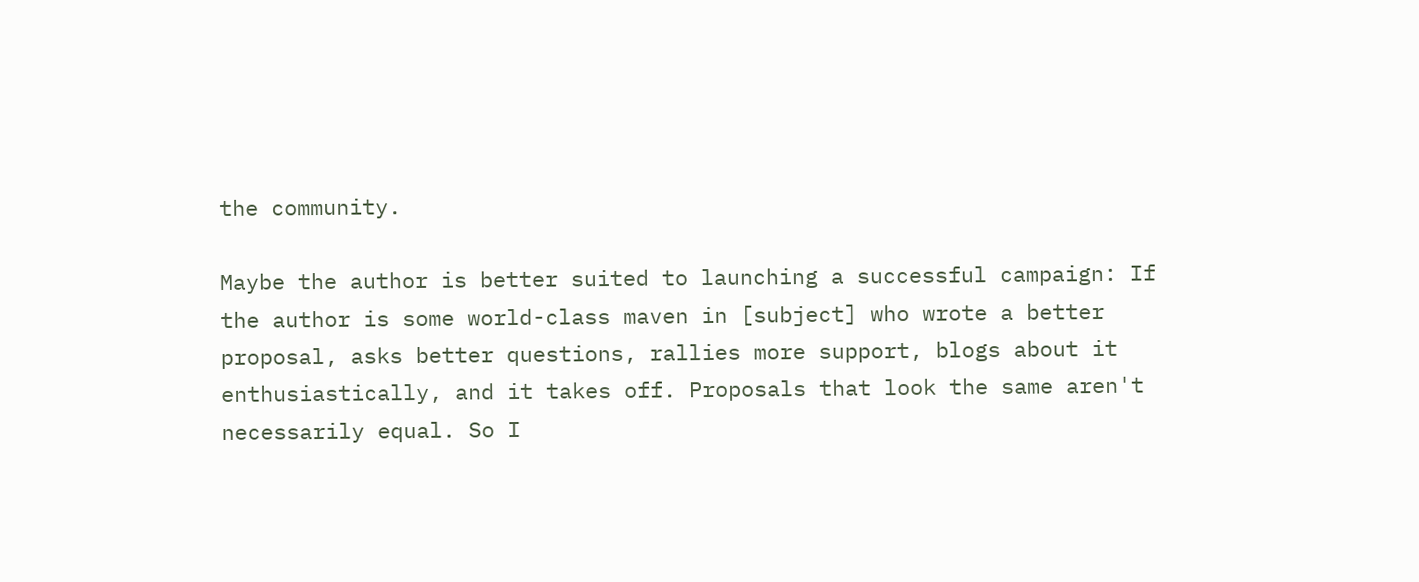the community.

Maybe the author is better suited to launching a successful campaign: If the author is some world-class maven in [subject] who wrote a better proposal, asks better questions, rallies more support, blogs about it enthusiastically, and it takes off. Proposals that look the same aren't necessarily equal. So I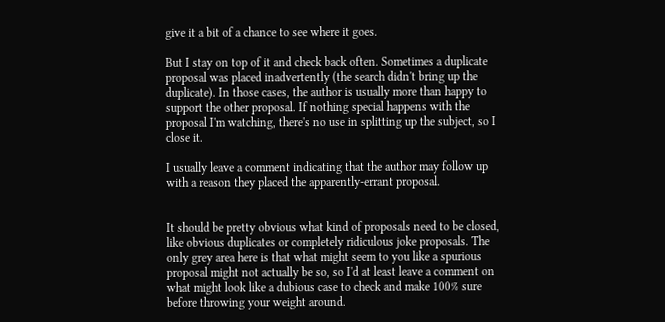give it a bit of a chance to see where it goes.

But I stay on top of it and check back often. Sometimes a duplicate proposal was placed inadvertently (the search didn't bring up the duplicate). In those cases, the author is usually more than happy to support the other proposal. If nothing special happens with the proposal I'm watching, there's no use in splitting up the subject, so I close it.

I usually leave a comment indicating that the author may follow up with a reason they placed the apparently-errant proposal.


It should be pretty obvious what kind of proposals need to be closed, like obvious duplicates or completely ridiculous joke proposals. The only grey area here is that what might seem to you like a spurious proposal might not actually be so, so I'd at least leave a comment on what might look like a dubious case to check and make 100% sure before throwing your weight around.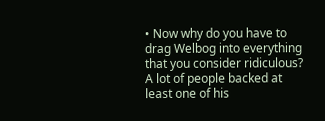• Now why do you have to drag Welbog into everything that you consider ridiculous? A lot of people backed at least one of his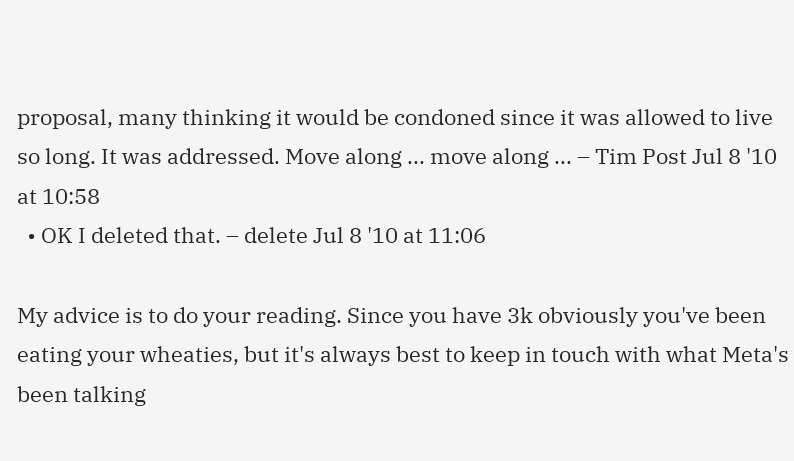proposal, many thinking it would be condoned since it was allowed to live so long. It was addressed. Move along ... move along ... – Tim Post Jul 8 '10 at 10:58
  • OK I deleted that. – delete Jul 8 '10 at 11:06

My advice is to do your reading. Since you have 3k obviously you've been eating your wheaties, but it's always best to keep in touch with what Meta's been talking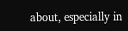about, especially in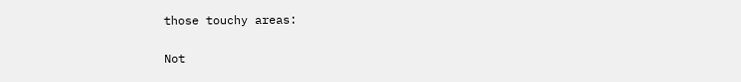those touchy areas:

Not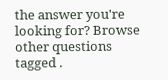the answer you're looking for? Browse other questions tagged .